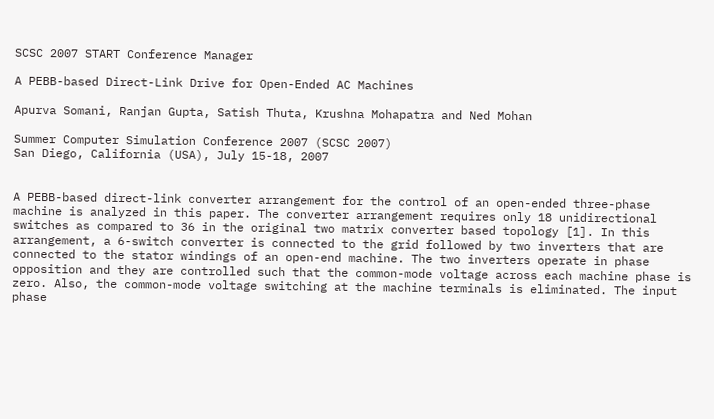SCSC 2007 START Conference Manager

A PEBB-based Direct-Link Drive for Open-Ended AC Machines

Apurva Somani, Ranjan Gupta, Satish Thuta, Krushna Mohapatra and Ned Mohan

Summer Computer Simulation Conference 2007 (SCSC 2007)
San Diego, California (USA), July 15-18, 2007


A PEBB-based direct-link converter arrangement for the control of an open-ended three-phase machine is analyzed in this paper. The converter arrangement requires only 18 unidirectional switches as compared to 36 in the original two matrix converter based topology [1]. In this arrangement, a 6-switch converter is connected to the grid followed by two inverters that are connected to the stator windings of an open-end machine. The two inverters operate in phase opposition and they are controlled such that the common-mode voltage across each machine phase is zero. Also, the common-mode voltage switching at the machine terminals is eliminated. The input phase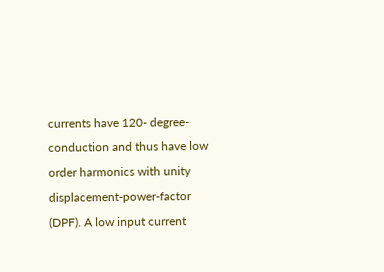currents have 120- degree-conduction and thus have low order harmonics with unity displacement-power-factor (DPF). A low input current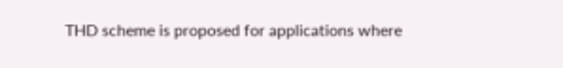THD scheme is proposed for applications where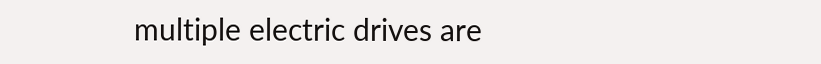multiple electric drives are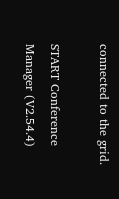connected to the grid.

START Conference Manager (V2.54.4)